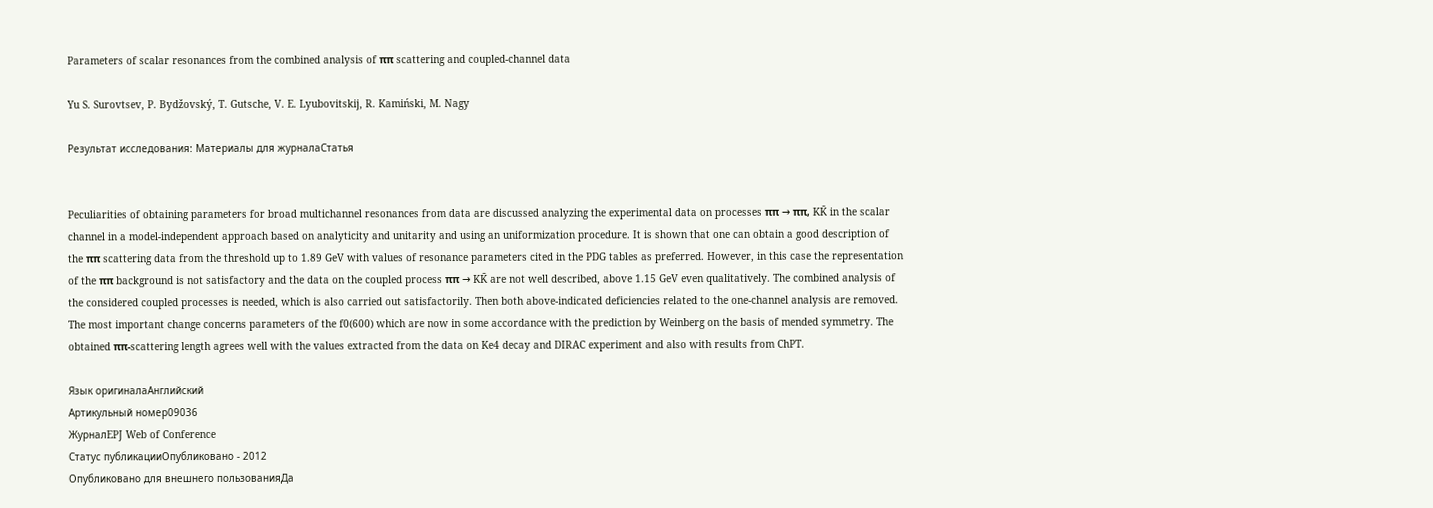Parameters of scalar resonances from the combined analysis of ππ scattering and coupled-channel data

Yu S. Surovtsev, P. Bydžovský, T. Gutsche, V. E. Lyubovitskij, R. Kamiński, M. Nagy

Результат исследования: Материалы для журналаСтатья


Peculiarities of obtaining parameters for broad multichannel resonances from data are discussed analyzing the experimental data on processes ππ → ππ, KK̄ in the scalar channel in a model-independent approach based on analyticity and unitarity and using an uniformization procedure. It is shown that one can obtain a good description of the ππ scattering data from the threshold up to 1.89 GeV with values of resonance parameters cited in the PDG tables as preferred. However, in this case the representation of the ππ background is not satisfactory and the data on the coupled process ππ → KK̄ are not well described, above 1.15 GeV even qualitatively. The combined analysis of the considered coupled processes is needed, which is also carried out satisfactorily. Then both above-indicated deficiencies related to the one-channel analysis are removed. The most important change concerns parameters of the f0(600) which are now in some accordance with the prediction by Weinberg on the basis of mended symmetry. The obtained ππ-scattering length agrees well with the values extracted from the data on Ke4 decay and DIRAC experiment and also with results from ChPT.

Язык оригиналаАнглийский
Артикульный номер09036
ЖурналEPJ Web of Conference
Статус публикацииОпубликовано - 2012
Опубликовано для внешнего пользованияДа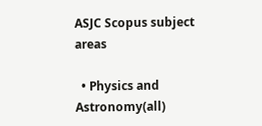ASJC Scopus subject areas

  • Physics and Astronomy(all)